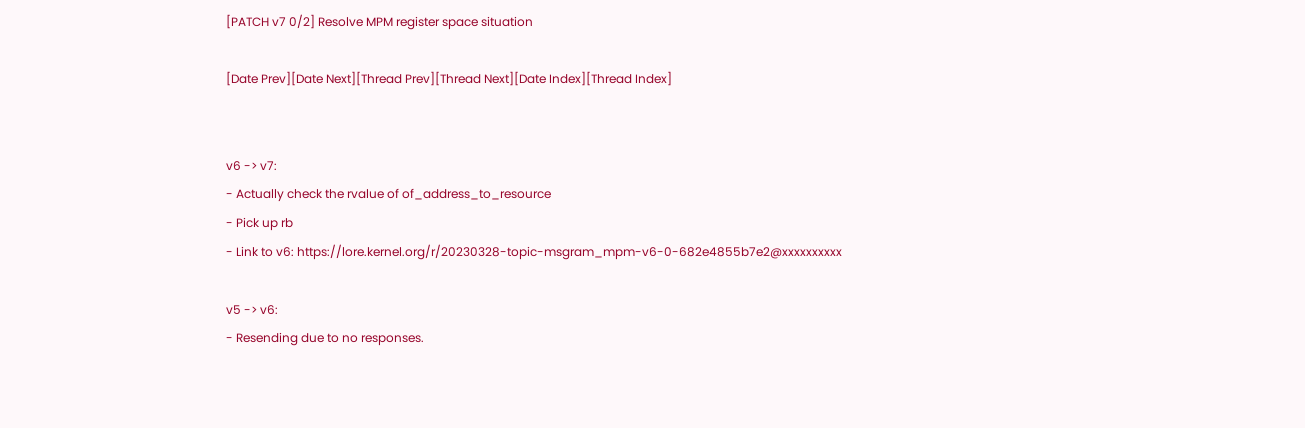[PATCH v7 0/2] Resolve MPM register space situation

[Date Prev][Date Next][Thread Prev][Thread Next][Date Index][Thread Index]


v6 -> v7:
- Actually check the rvalue of of_address_to_resource
- Pick up rb
- Link to v6: https://lore.kernel.org/r/20230328-topic-msgram_mpm-v6-0-682e4855b7e2@xxxxxxxxxx

v5 -> v6:
- Resending due to no responses.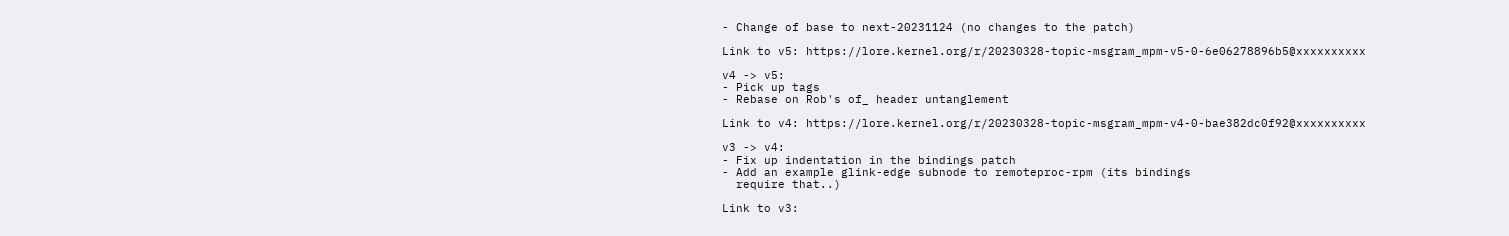- Change of base to next-20231124 (no changes to the patch)

Link to v5: https://lore.kernel.org/r/20230328-topic-msgram_mpm-v5-0-6e06278896b5@xxxxxxxxxx

v4 -> v5:
- Pick up tags
- Rebase on Rob's of_ header untanglement

Link to v4: https://lore.kernel.org/r/20230328-topic-msgram_mpm-v4-0-bae382dc0f92@xxxxxxxxxx

v3 -> v4:
- Fix up indentation in the bindings patch
- Add an example glink-edge subnode to remoteproc-rpm (its bindings
  require that..)

Link to v3: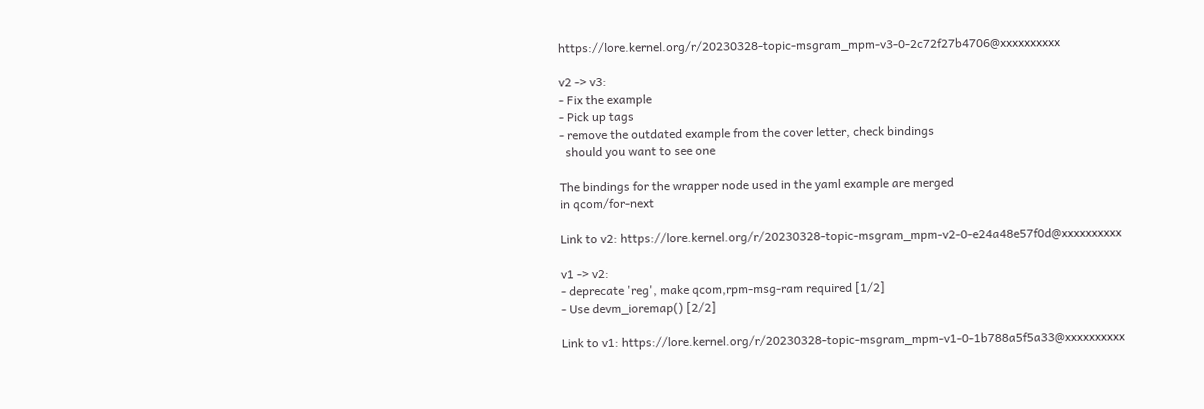https://lore.kernel.org/r/20230328-topic-msgram_mpm-v3-0-2c72f27b4706@xxxxxxxxxx

v2 -> v3:
- Fix the example
- Pick up tags
- remove the outdated example from the cover letter, check bindings
  should you want to see one

The bindings for the wrapper node used in the yaml example are merged
in qcom/for-next

Link to v2: https://lore.kernel.org/r/20230328-topic-msgram_mpm-v2-0-e24a48e57f0d@xxxxxxxxxx

v1 -> v2:
- deprecate 'reg', make qcom,rpm-msg-ram required [1/2]
- Use devm_ioremap() [2/2]

Link to v1: https://lore.kernel.org/r/20230328-topic-msgram_mpm-v1-0-1b788a5f5a33@xxxxxxxxxx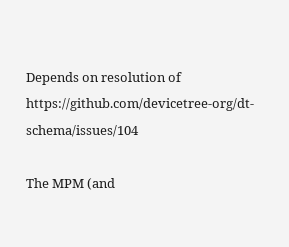Depends on resolution of https://github.com/devicetree-org/dt-schema/issues/104

The MPM (and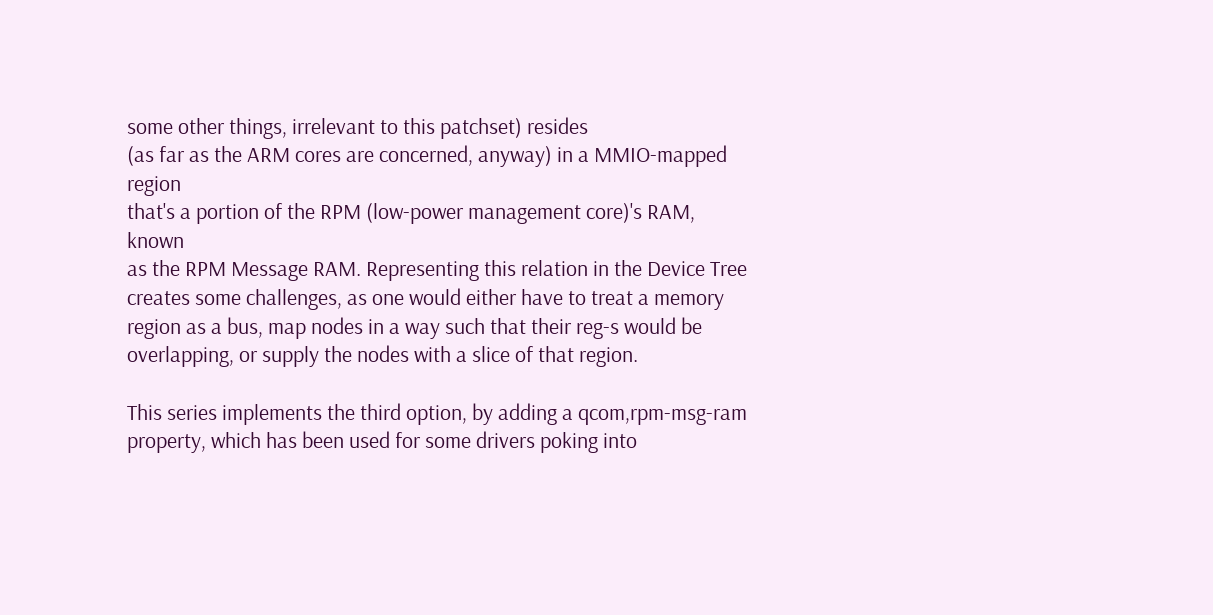some other things, irrelevant to this patchset) resides
(as far as the ARM cores are concerned, anyway) in a MMIO-mapped region
that's a portion of the RPM (low-power management core)'s RAM, known
as the RPM Message RAM. Representing this relation in the Device Tree
creates some challenges, as one would either have to treat a memory
region as a bus, map nodes in a way such that their reg-s would be
overlapping, or supply the nodes with a slice of that region.

This series implements the third option, by adding a qcom,rpm-msg-ram
property, which has been used for some drivers poking into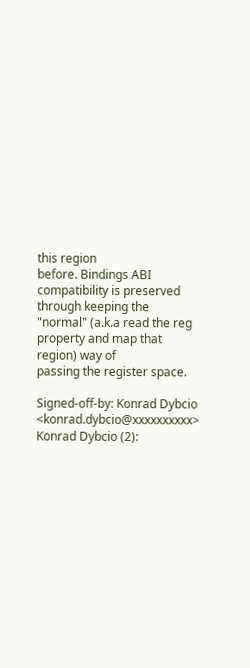this region
before. Bindings ABI compatibility is preserved through keeping the
"normal" (a.k.a read the reg property and map that region) way of
passing the register space.

Signed-off-by: Konrad Dybcio <konrad.dybcio@xxxxxxxxxx>
Konrad Dybcio (2):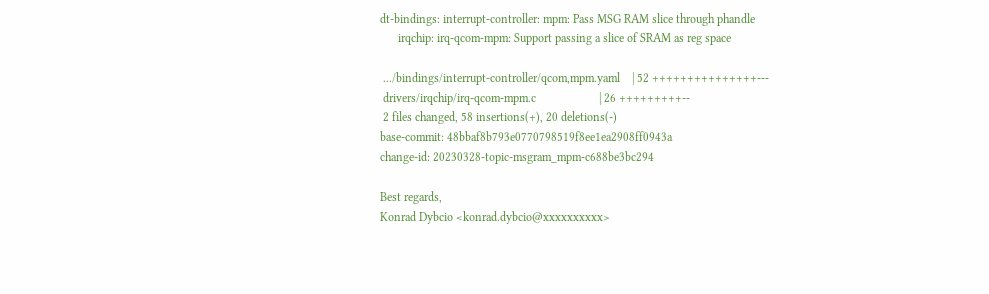dt-bindings: interrupt-controller: mpm: Pass MSG RAM slice through phandle
      irqchip: irq-qcom-mpm: Support passing a slice of SRAM as reg space

 .../bindings/interrupt-controller/qcom,mpm.yaml    | 52 +++++++++++++++---
 drivers/irqchip/irq-qcom-mpm.c                     | 26 +++++++++--
 2 files changed, 58 insertions(+), 20 deletions(-)
base-commit: 48bbaf8b793e0770798519f8ee1ea2908ff0943a
change-id: 20230328-topic-msgram_mpm-c688be3bc294

Best regards,
Konrad Dybcio <konrad.dybcio@xxxxxxxxxx>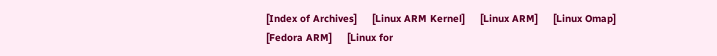[Index of Archives]     [Linux ARM Kernel]     [Linux ARM]     [Linux Omap]     [Fedora ARM]     [Linux for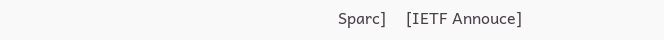Sparc]     [IETF Annouce]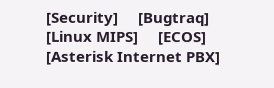[Security]     [Bugtraq]     [Linux MIPS]     [ECOS]     [Asterisk Internet PBX]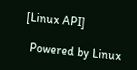[Linux API]

  Powered by Linux